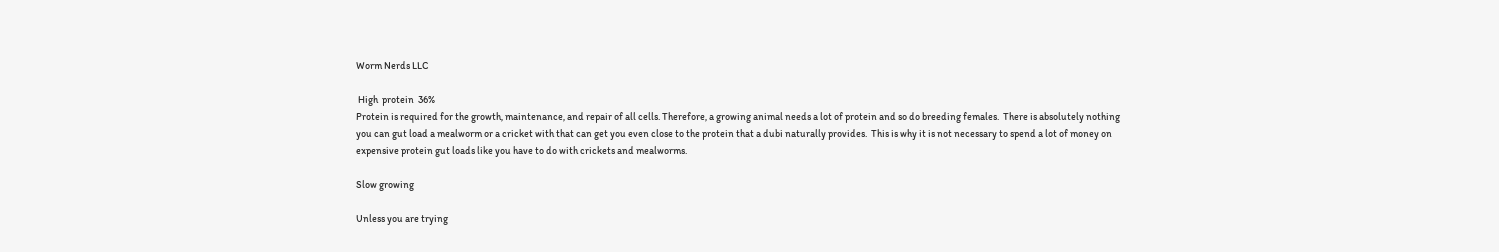Worm Nerds LLC

 High  protein  36%
Protein is required for the growth, maintenance, and repair of all cells. Therefore, a growing animal needs a lot of protein and so do breeding females.  There is absolutely nothing you can gut load a mealworm or a cricket with that can get you even close to the protein that a dubi naturally provides.  This is why it is not necessary to spend a lot of money on expensive protein gut loads like you have to do with crickets and mealworms.

Slow growing

Unless you are trying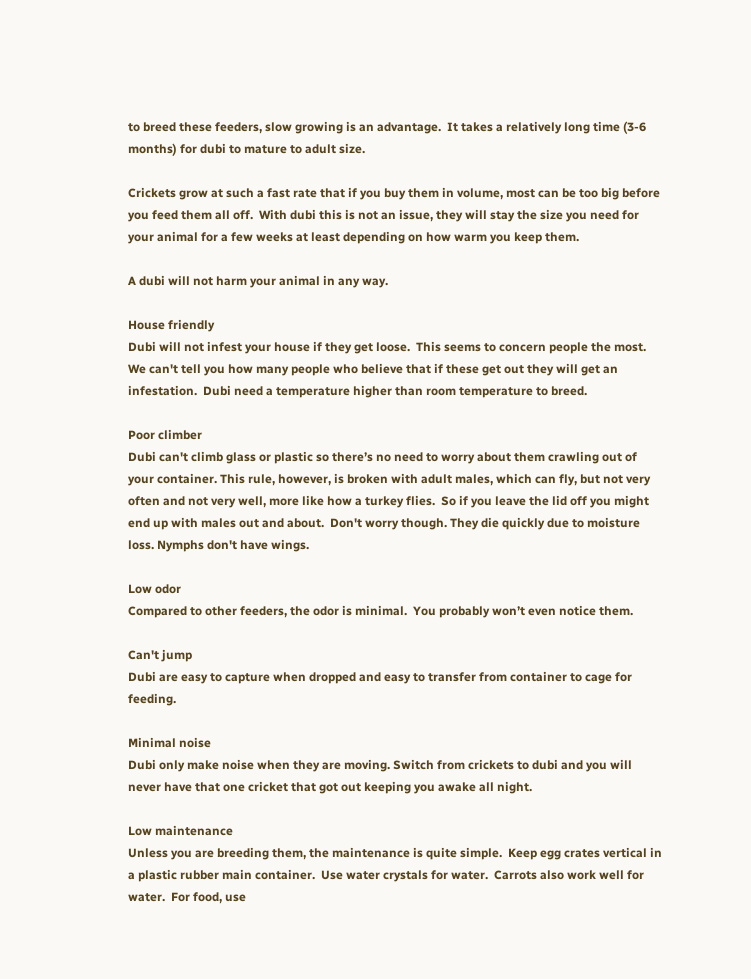to breed these feeders, slow growing is an advantage.  It takes a relatively long time (3-6 months) for dubi to mature to adult size.

Crickets grow at such a fast rate that if you buy them in volume, most can be too big before you feed them all off.  With dubi this is not an issue, they will stay the size you need for your animal for a few weeks at least depending on how warm you keep them.

A dubi will not harm your animal in any way.

House friendly
Dubi will not infest your house if they get loose.  This seems to concern people the most.  We can't tell you how many people who believe that if these get out they will get an infestation.  Dubi need a temperature higher than room temperature to breed.

Poor climber
Dubi can't climb glass or plastic so there’s no need to worry about them crawling out of your container. This rule, however, is broken with adult males, which can fly, but not very often and not very well, more like how a turkey flies.  So if you leave the lid off you might end up with males out and about.  Don't worry though. They die quickly due to moisture loss. Nymphs don't have wings.

Low odor
Compared to other feeders, the odor is minimal.  You probably won’t even notice them.

Can't jump
Dubi are easy to capture when dropped and easy to transfer from container to cage for feeding.

Minimal noise
Dubi only make noise when they are moving. Switch from crickets to dubi and you will never have that one cricket that got out keeping you awake all night.

Low maintenance
Unless you are breeding them, the maintenance is quite simple.  Keep egg crates vertical in a plastic rubber main container.  Use water crystals for water.  Carrots also work well for water.  For food, use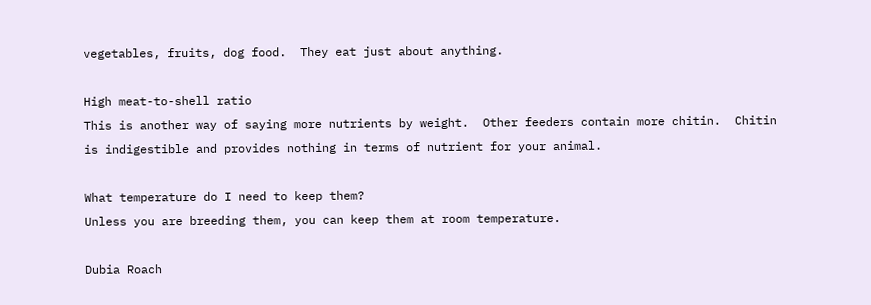vegetables, fruits, dog food.  They eat just about anything.

High meat-to-shell ratio
This is another way of saying more nutrients by weight.  Other feeders contain more chitin.  Chitin is indigestible and provides nothing in terms of nutrient for your animal.

What temperature do I need to keep them?
Unless you are breeding them, you can keep them at room temperature.

Dubia Roach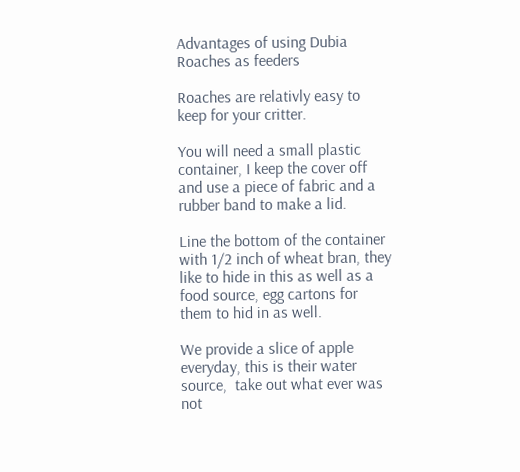Advantages of using Dubia Roaches as feeders

Roaches are relativly easy to keep for your critter.

You will need a small plastic container, I keep the cover off and use a piece of fabric and a rubber band to make a lid.

Line the bottom of the container with 1/2 inch of wheat bran, they like to hide in this as well as a food source, egg cartons for them to hid in as well.

We provide a slice of apple everyday, this is their water source,  take out what ever was not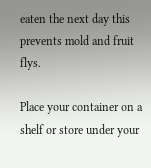eaten the next day this prevents mold and fruit flys.

Place your container on a shelf or store under your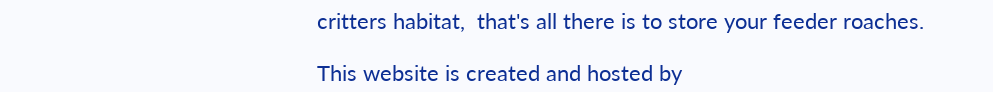critters habitat,  that's all there is to store your feeder roaches.

This website is created and hosted by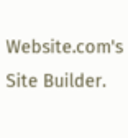Website.com's Site Builder.